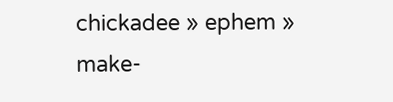chickadee » ephem » make-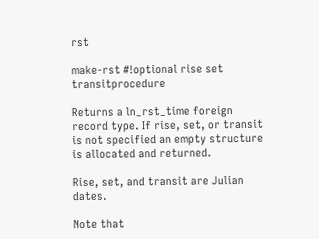rst

make-rst #!optional rise set transitprocedure

Returns a ln_rst_time foreign record type. If rise, set, or transit is not specified an empty structure is allocated and returned.

Rise, set, and transit are Julian dates.

Note that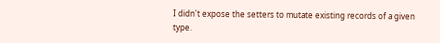I didn't expose the setters to mutate existing records of a given type.